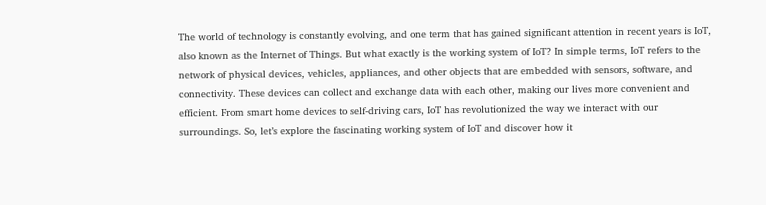The world of technology is constantly evolving, and one term that has gained significant attention in recent years is IoT, also known as the Internet of Things. But what exactly is the working system of IoT? In simple terms, IoT refers to the network of physical devices, vehicles, appliances, and other objects that are embedded with sensors, software, and connectivity. These devices can collect and exchange data with each other, making our lives more convenient and efficient. From smart home devices to self-driving cars, IoT has revolutionized the way we interact with our surroundings. So, let’s explore the fascinating working system of IoT and discover how it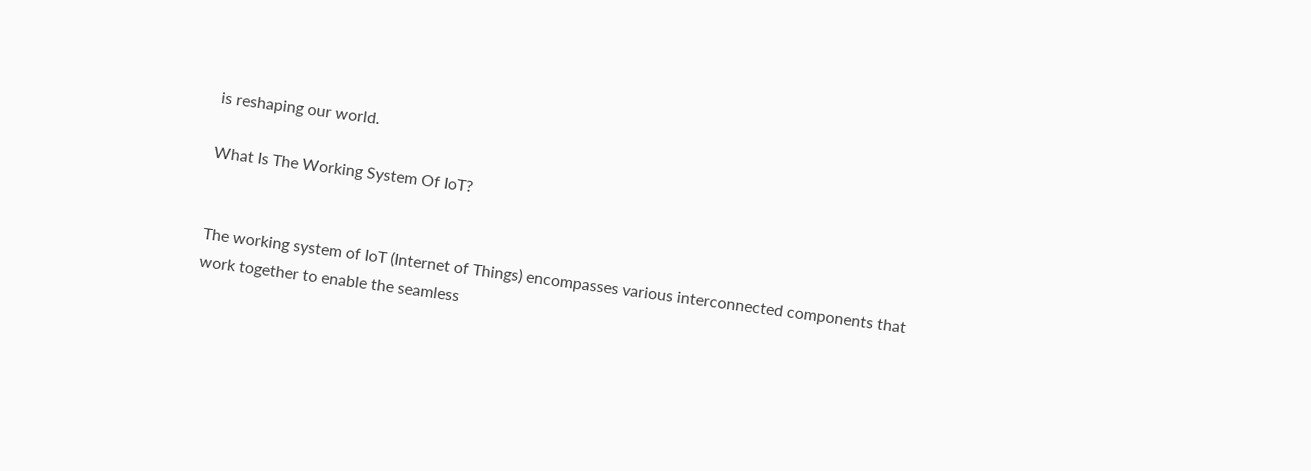is reshaping our world.

What Is The Working System Of IoT?


The working system of IoT (Internet of Things) encompasses various interconnected components that work together to enable the seamless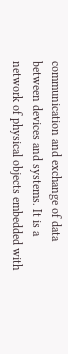communication and exchange of data between devices and systems. It is a network of physical objects embedded with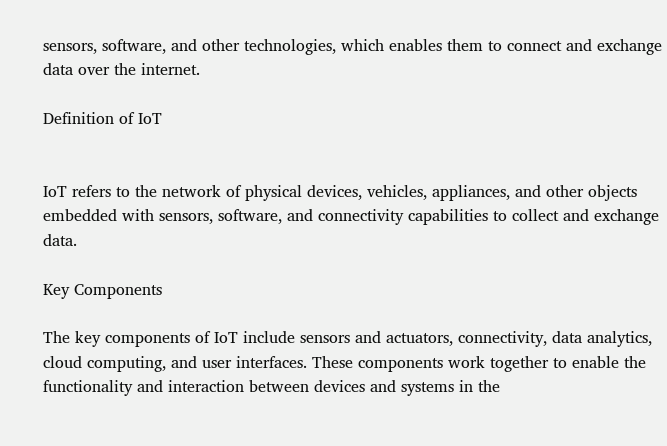sensors, software, and other technologies, which enables them to connect and exchange data over the internet.

Definition of IoT


IoT refers to the network of physical devices, vehicles, appliances, and other objects embedded with sensors, software, and connectivity capabilities to collect and exchange data.

Key Components

The key components of IoT include sensors and actuators, connectivity, data analytics, cloud computing, and user interfaces. These components work together to enable the functionality and interaction between devices and systems in the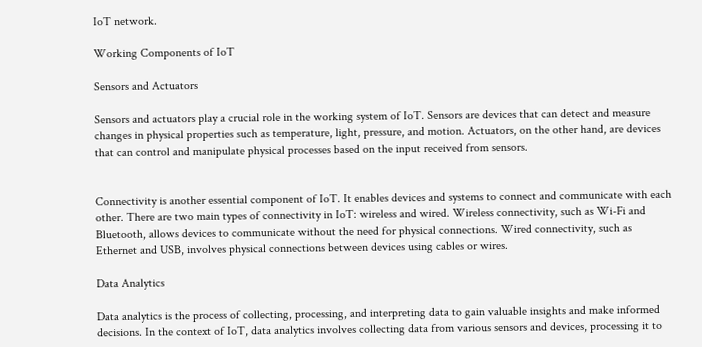IoT network.

Working Components of IoT

Sensors and Actuators

Sensors and actuators play a crucial role in the working system of IoT. Sensors are devices that can detect and measure changes in physical properties such as temperature, light, pressure, and motion. Actuators, on the other hand, are devices that can control and manipulate physical processes based on the input received from sensors.


Connectivity is another essential component of IoT. It enables devices and systems to connect and communicate with each other. There are two main types of connectivity in IoT: wireless and wired. Wireless connectivity, such as Wi-Fi and Bluetooth, allows devices to communicate without the need for physical connections. Wired connectivity, such as Ethernet and USB, involves physical connections between devices using cables or wires.

Data Analytics

Data analytics is the process of collecting, processing, and interpreting data to gain valuable insights and make informed decisions. In the context of IoT, data analytics involves collecting data from various sensors and devices, processing it to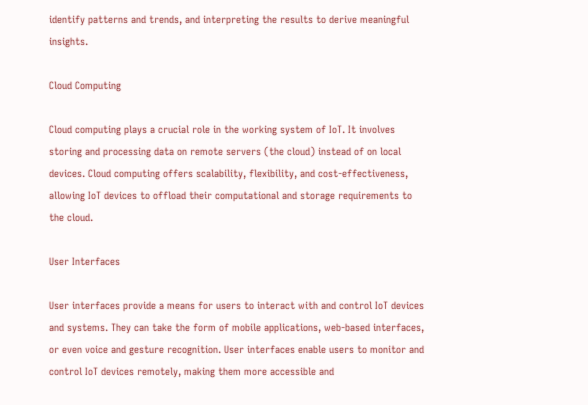identify patterns and trends, and interpreting the results to derive meaningful insights.

Cloud Computing

Cloud computing plays a crucial role in the working system of IoT. It involves storing and processing data on remote servers (the cloud) instead of on local devices. Cloud computing offers scalability, flexibility, and cost-effectiveness, allowing IoT devices to offload their computational and storage requirements to the cloud.

User Interfaces

User interfaces provide a means for users to interact with and control IoT devices and systems. They can take the form of mobile applications, web-based interfaces, or even voice and gesture recognition. User interfaces enable users to monitor and control IoT devices remotely, making them more accessible and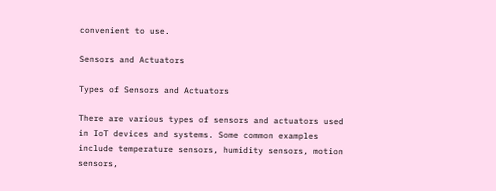convenient to use.

Sensors and Actuators

Types of Sensors and Actuators

There are various types of sensors and actuators used in IoT devices and systems. Some common examples include temperature sensors, humidity sensors, motion sensors,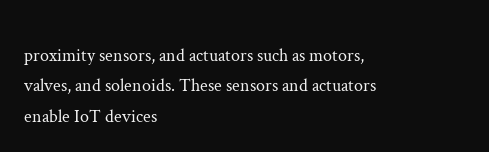proximity sensors, and actuators such as motors, valves, and solenoids. These sensors and actuators enable IoT devices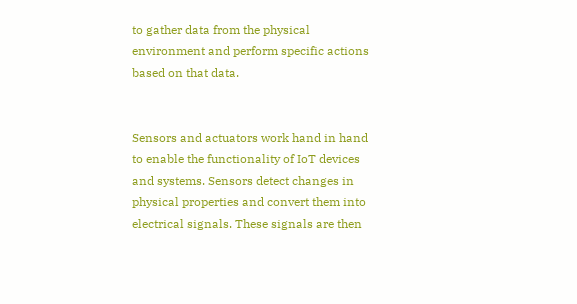to gather data from the physical environment and perform specific actions based on that data.


Sensors and actuators work hand in hand to enable the functionality of IoT devices and systems. Sensors detect changes in physical properties and convert them into electrical signals. These signals are then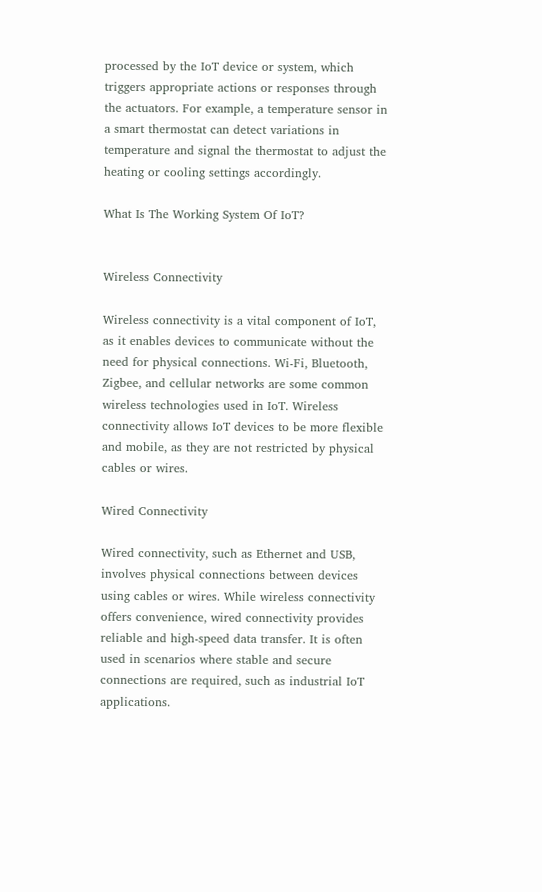processed by the IoT device or system, which triggers appropriate actions or responses through the actuators. For example, a temperature sensor in a smart thermostat can detect variations in temperature and signal the thermostat to adjust the heating or cooling settings accordingly.

What Is The Working System Of IoT?


Wireless Connectivity

Wireless connectivity is a vital component of IoT, as it enables devices to communicate without the need for physical connections. Wi-Fi, Bluetooth, Zigbee, and cellular networks are some common wireless technologies used in IoT. Wireless connectivity allows IoT devices to be more flexible and mobile, as they are not restricted by physical cables or wires.

Wired Connectivity

Wired connectivity, such as Ethernet and USB, involves physical connections between devices using cables or wires. While wireless connectivity offers convenience, wired connectivity provides reliable and high-speed data transfer. It is often used in scenarios where stable and secure connections are required, such as industrial IoT applications.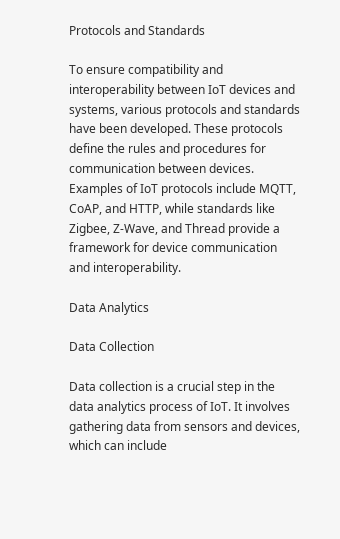Protocols and Standards

To ensure compatibility and interoperability between IoT devices and systems, various protocols and standards have been developed. These protocols define the rules and procedures for communication between devices. Examples of IoT protocols include MQTT, CoAP, and HTTP, while standards like Zigbee, Z-Wave, and Thread provide a framework for device communication and interoperability.

Data Analytics

Data Collection

Data collection is a crucial step in the data analytics process of IoT. It involves gathering data from sensors and devices, which can include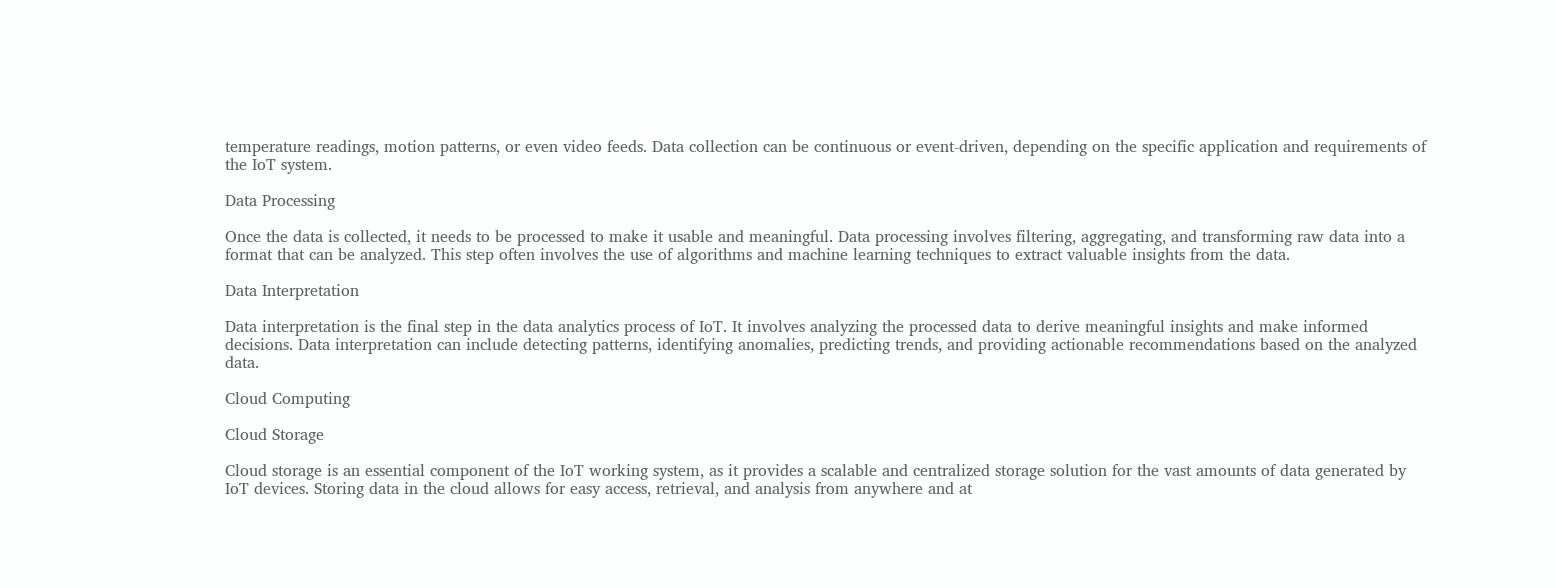temperature readings, motion patterns, or even video feeds. Data collection can be continuous or event-driven, depending on the specific application and requirements of the IoT system.

Data Processing

Once the data is collected, it needs to be processed to make it usable and meaningful. Data processing involves filtering, aggregating, and transforming raw data into a format that can be analyzed. This step often involves the use of algorithms and machine learning techniques to extract valuable insights from the data.

Data Interpretation

Data interpretation is the final step in the data analytics process of IoT. It involves analyzing the processed data to derive meaningful insights and make informed decisions. Data interpretation can include detecting patterns, identifying anomalies, predicting trends, and providing actionable recommendations based on the analyzed data.

Cloud Computing

Cloud Storage

Cloud storage is an essential component of the IoT working system, as it provides a scalable and centralized storage solution for the vast amounts of data generated by IoT devices. Storing data in the cloud allows for easy access, retrieval, and analysis from anywhere and at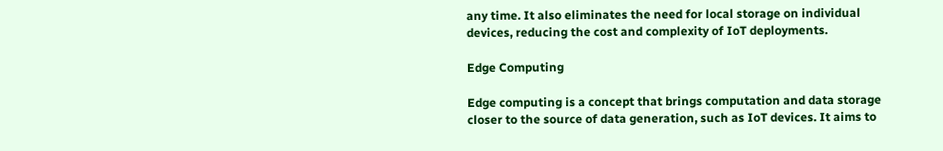any time. It also eliminates the need for local storage on individual devices, reducing the cost and complexity of IoT deployments.

Edge Computing

Edge computing is a concept that brings computation and data storage closer to the source of data generation, such as IoT devices. It aims to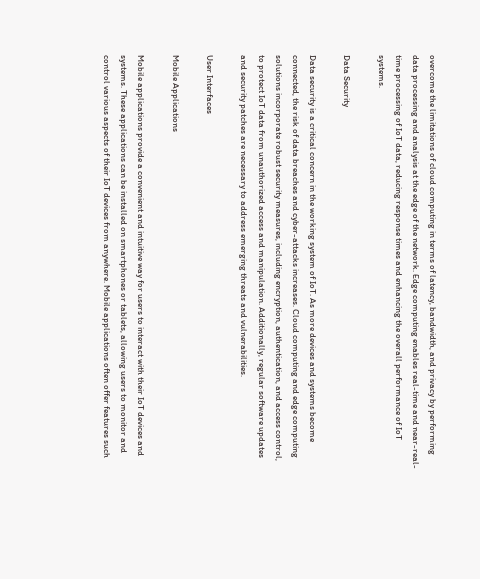overcome the limitations of cloud computing in terms of latency, bandwidth, and privacy by performing data processing and analysis at the edge of the network. Edge computing enables real-time and near-real-time processing of IoT data, reducing response times and enhancing the overall performance of IoT systems.

Data Security

Data security is a critical concern in the working system of IoT. As more devices and systems become connected, the risk of data breaches and cyber-attacks increases. Cloud computing and edge computing solutions incorporate robust security measures, including encryption, authentication, and access control, to protect IoT data from unauthorized access and manipulation. Additionally, regular software updates and security patches are necessary to address emerging threats and vulnerabilities.

User Interfaces

Mobile Applications

Mobile applications provide a convenient and intuitive way for users to interact with their IoT devices and systems. These applications can be installed on smartphones or tablets, allowing users to monitor and control various aspects of their IoT devices from anywhere. Mobile applications often offer features such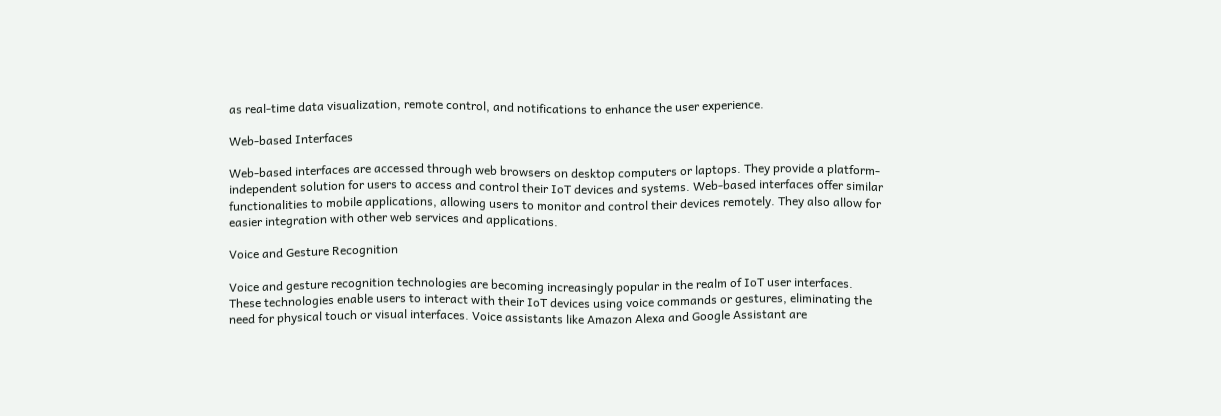as real-time data visualization, remote control, and notifications to enhance the user experience.

Web-based Interfaces

Web-based interfaces are accessed through web browsers on desktop computers or laptops. They provide a platform-independent solution for users to access and control their IoT devices and systems. Web-based interfaces offer similar functionalities to mobile applications, allowing users to monitor and control their devices remotely. They also allow for easier integration with other web services and applications.

Voice and Gesture Recognition

Voice and gesture recognition technologies are becoming increasingly popular in the realm of IoT user interfaces. These technologies enable users to interact with their IoT devices using voice commands or gestures, eliminating the need for physical touch or visual interfaces. Voice assistants like Amazon Alexa and Google Assistant are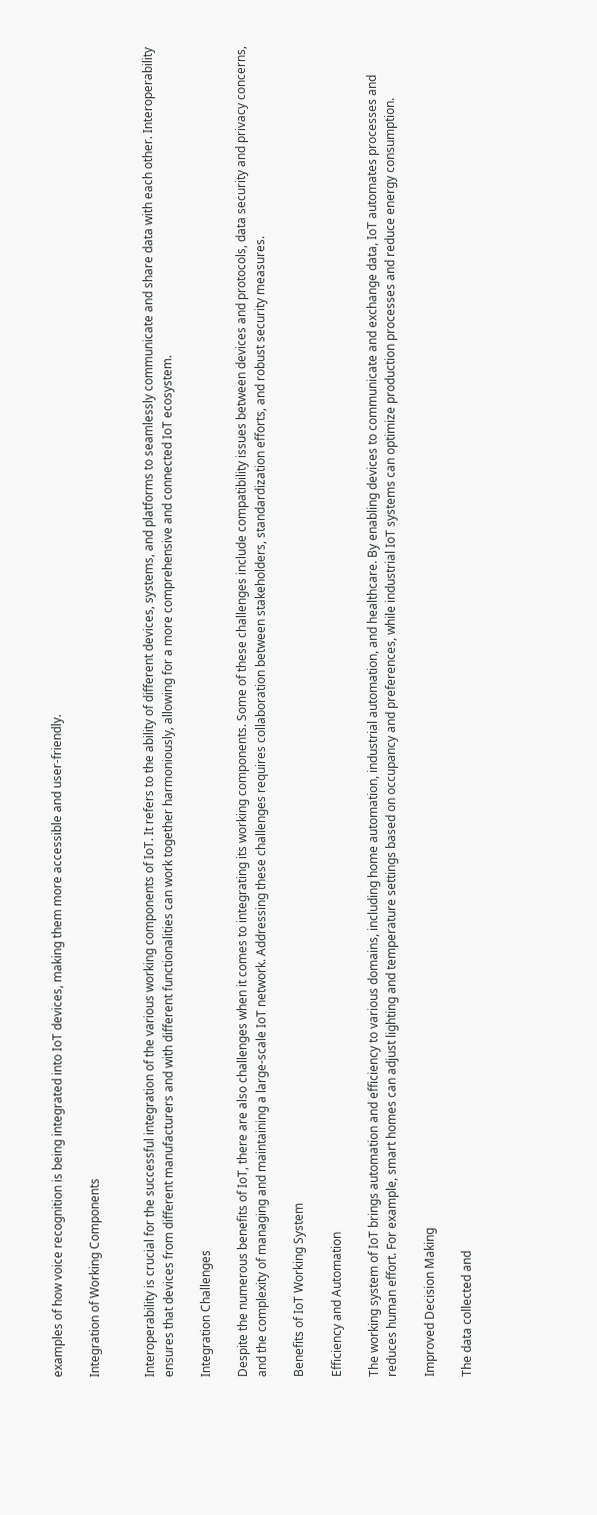examples of how voice recognition is being integrated into IoT devices, making them more accessible and user-friendly.

Integration of Working Components


Interoperability is crucial for the successful integration of the various working components of IoT. It refers to the ability of different devices, systems, and platforms to seamlessly communicate and share data with each other. Interoperability ensures that devices from different manufacturers and with different functionalities can work together harmoniously, allowing for a more comprehensive and connected IoT ecosystem.

Integration Challenges

Despite the numerous benefits of IoT, there are also challenges when it comes to integrating its working components. Some of these challenges include compatibility issues between devices and protocols, data security and privacy concerns, and the complexity of managing and maintaining a large-scale IoT network. Addressing these challenges requires collaboration between stakeholders, standardization efforts, and robust security measures.

Benefits of IoT Working System

Efficiency and Automation

The working system of IoT brings automation and efficiency to various domains, including home automation, industrial automation, and healthcare. By enabling devices to communicate and exchange data, IoT automates processes and reduces human effort. For example, smart homes can adjust lighting and temperature settings based on occupancy and preferences, while industrial IoT systems can optimize production processes and reduce energy consumption.

Improved Decision Making

The data collected and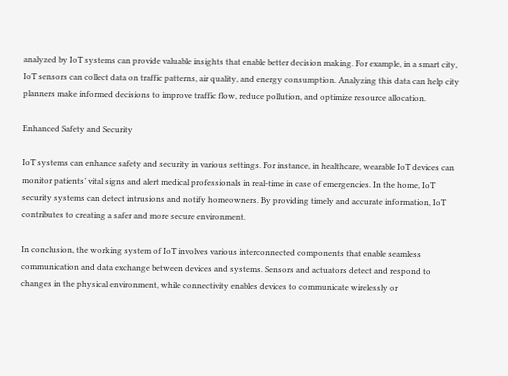analyzed by IoT systems can provide valuable insights that enable better decision making. For example, in a smart city, IoT sensors can collect data on traffic patterns, air quality, and energy consumption. Analyzing this data can help city planners make informed decisions to improve traffic flow, reduce pollution, and optimize resource allocation.

Enhanced Safety and Security

IoT systems can enhance safety and security in various settings. For instance, in healthcare, wearable IoT devices can monitor patients’ vital signs and alert medical professionals in real-time in case of emergencies. In the home, IoT security systems can detect intrusions and notify homeowners. By providing timely and accurate information, IoT contributes to creating a safer and more secure environment.

In conclusion, the working system of IoT involves various interconnected components that enable seamless communication and data exchange between devices and systems. Sensors and actuators detect and respond to changes in the physical environment, while connectivity enables devices to communicate wirelessly or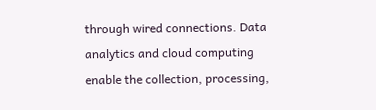through wired connections. Data analytics and cloud computing enable the collection, processing,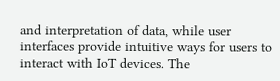and interpretation of data, while user interfaces provide intuitive ways for users to interact with IoT devices. The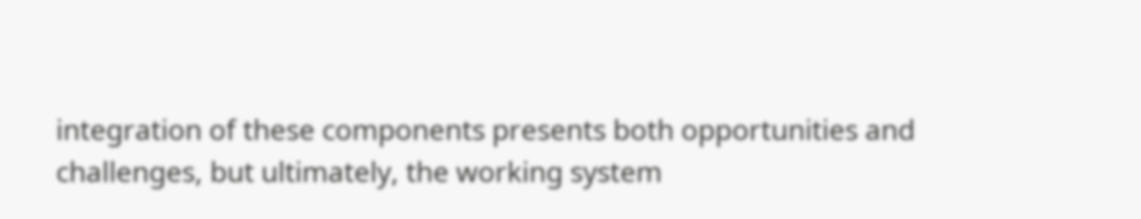integration of these components presents both opportunities and challenges, but ultimately, the working system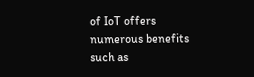of IoT offers numerous benefits such as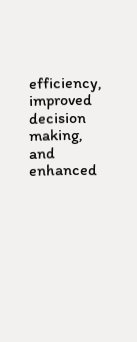efficiency, improved decision making, and enhanced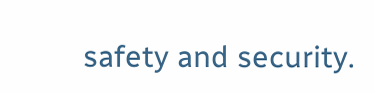safety and security.